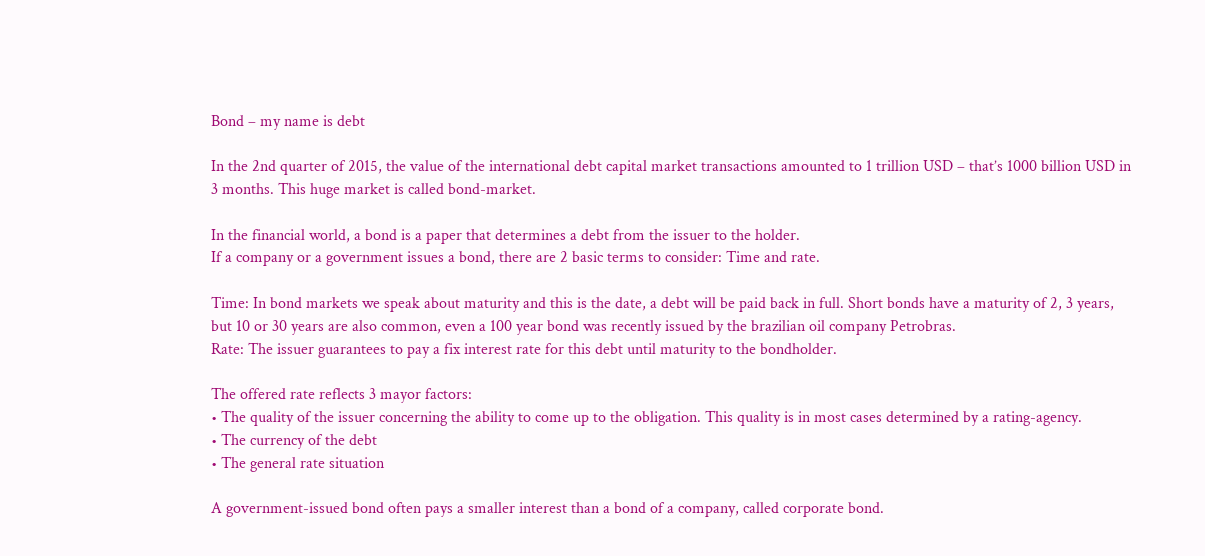Bond – my name is debt

In the 2nd quarter of 2015, the value of the international debt capital market transactions amounted to 1 trillion USD – that’s 1000 billion USD in 3 months. This huge market is called bond-market.

In the financial world, a bond is a paper that determines a debt from the issuer to the holder.
If a company or a government issues a bond, there are 2 basic terms to consider: Time and rate.

Time: In bond markets we speak about maturity and this is the date, a debt will be paid back in full. Short bonds have a maturity of 2, 3 years, but 10 or 30 years are also common, even a 100 year bond was recently issued by the brazilian oil company Petrobras.
Rate: The issuer guarantees to pay a fix interest rate for this debt until maturity to the bondholder.

The offered rate reflects 3 mayor factors:
• The quality of the issuer concerning the ability to come up to the obligation. This quality is in most cases determined by a rating-agency.
• The currency of the debt
• The general rate situation

A government-issued bond often pays a smaller interest than a bond of a company, called corporate bond.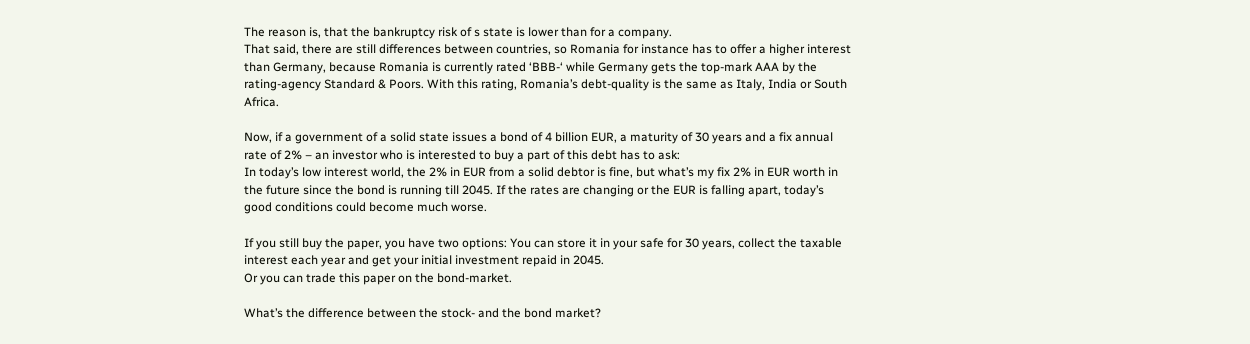The reason is, that the bankruptcy risk of s state is lower than for a company.
That said, there are still differences between countries, so Romania for instance has to offer a higher interest than Germany, because Romania is currently rated ‘BBB-‘ while Germany gets the top-mark AAA by the rating-agency Standard & Poors. With this rating, Romania’s debt-quality is the same as Italy, India or South Africa.

Now, if a government of a solid state issues a bond of 4 billion EUR, a maturity of 30 years and a fix annual rate of 2% – an investor who is interested to buy a part of this debt has to ask:
In today’s low interest world, the 2% in EUR from a solid debtor is fine, but what’s my fix 2% in EUR worth in the future since the bond is running till 2045. If the rates are changing or the EUR is falling apart, today’s good conditions could become much worse.

If you still buy the paper, you have two options: You can store it in your safe for 30 years, collect the taxable interest each year and get your initial investment repaid in 2045.
Or you can trade this paper on the bond-market.

What’s the difference between the stock- and the bond market?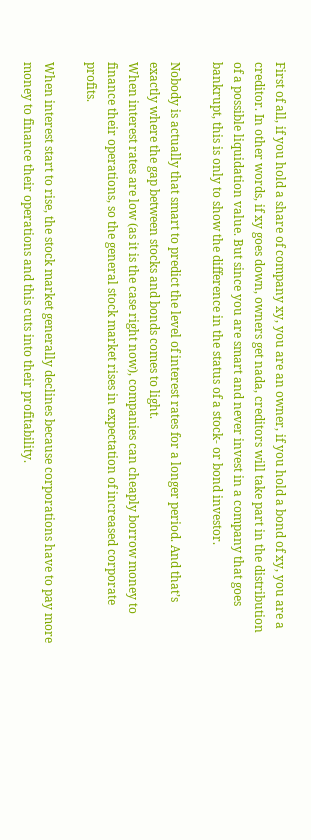First of all, if you hold a share of company xy, you are an owner, if you hold a bond of xy, you are a creditor. In other words, if xy goes down, owners get nada, creditors will take part in the distribution of a possible liquidation value. But since you are smart and never invest in a company that goes bankrupt, this is only to show the difference in the status of a stock- or bond investor.

Nobody is actually that smart to predict the level of interest rates for a longer period. And that’s exactly where the gap between stocks and bonds comes to light.
When interest rates are low (as it is the case right now), companies can cheaply borrow money to finance their operations, so the general stock market rises in expectation of increased corporate profits.

When interest start to rise, the stock market generally declines because corporations have to pay more money to finance their operations and this cuts into their profitability.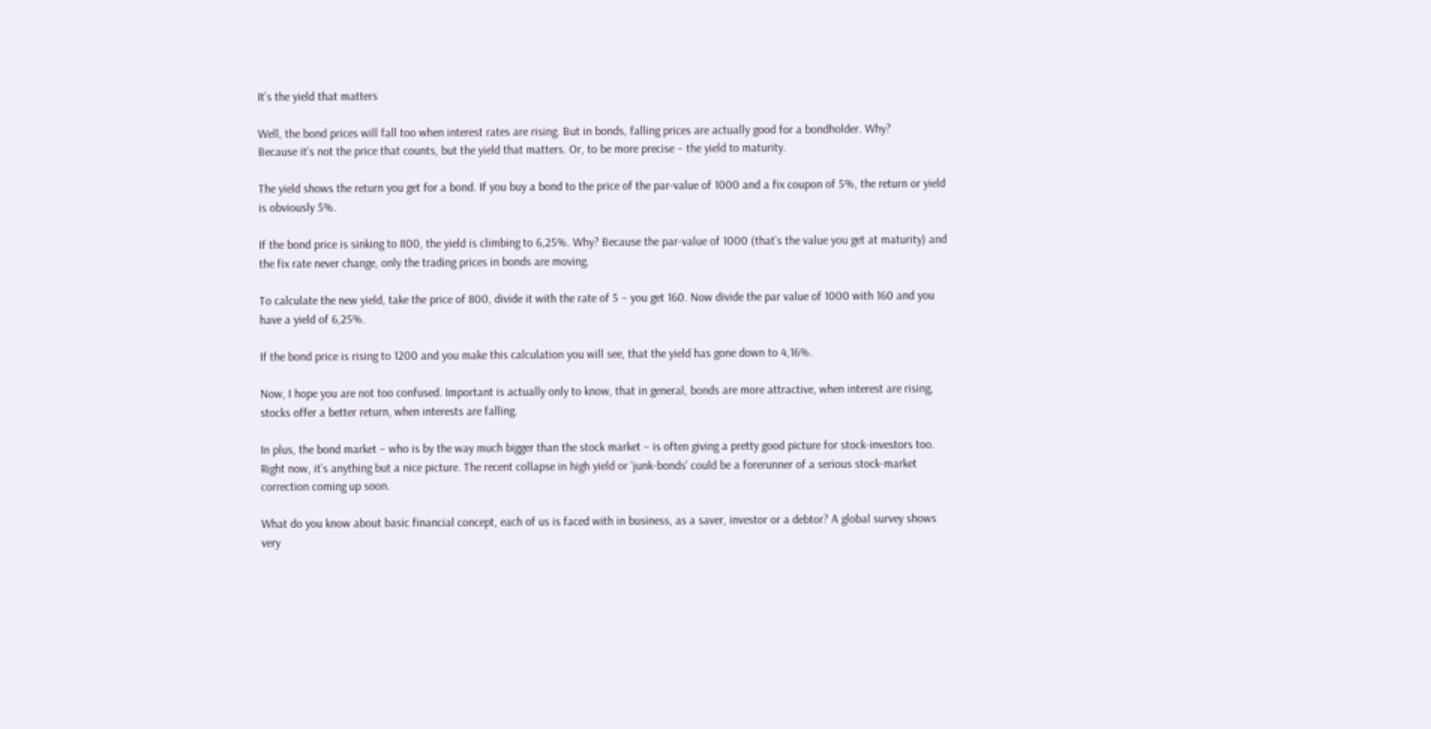It’s the yield that matters

Well, the bond prices will fall too when interest rates are rising. But in bonds, falling prices are actually good for a bondholder. Why?
Because it’s not the price that counts, but the yield that matters. Or, to be more precise – the yield to maturity.

The yield shows the return you get for a bond. If you buy a bond to the price of the par-value of 1000 and a fix coupon of 5%, the return or yield is obviously 5%.

If the bond price is sinking to 800, the yield is climbing to 6,25%. Why? Because the par-value of 1000 (that’s the value you get at maturity) and the fix rate never change, only the trading prices in bonds are moving.

To calculate the new yield, take the price of 800, divide it with the rate of 5 – you get 160. Now divide the par value of 1000 with 160 and you have a yield of 6,25%.

If the bond price is rising to 1200 and you make this calculation you will see, that the yield has gone down to 4,16%.

Now, I hope you are not too confused. Important is actually only to know, that in general, bonds are more attractive, when interest are rising, stocks offer a better return, when interests are falling.

In plus, the bond market – who is by the way much bigger than the stock market – is often giving a pretty good picture for stock-investors too. Right now, it’s anything but a nice picture. The recent collapse in high yield or ‘junk-bonds’ could be a forerunner of a serious stock-market correction coming up soon.

What do you know about basic financial concept, each of us is faced with in business, as a saver, investor or a debtor? A global survey shows very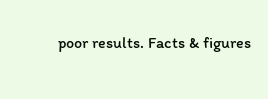poor results. Facts & figures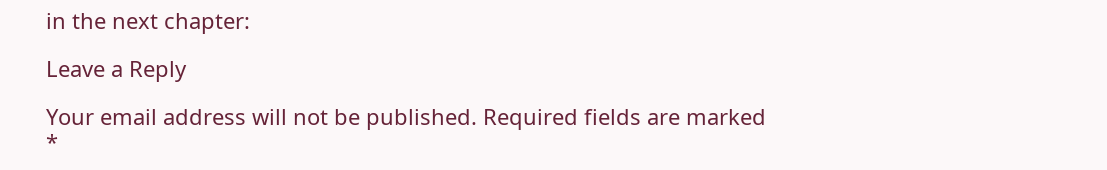in the next chapter:

Leave a Reply

Your email address will not be published. Required fields are marked *